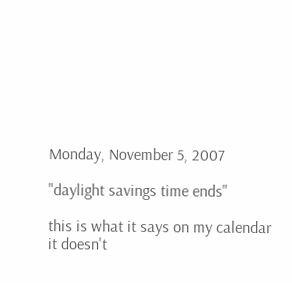Monday, November 5, 2007

"daylight savings time ends"

this is what it says on my calendar
it doesn't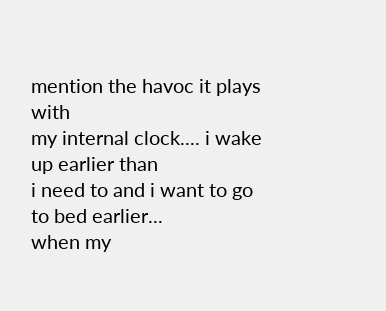mention the havoc it plays with
my internal clock.... i wake up earlier than
i need to and i want to go to bed earlier...
when my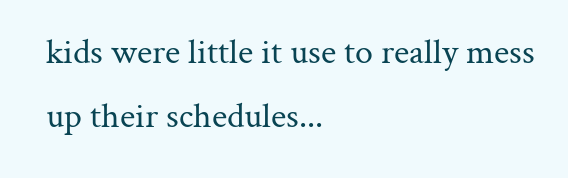kids were little it use to really mess
up their schedules...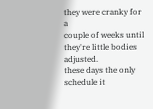they were cranky for a
couple of weeks until they're little bodies adjusted.
these days the only schedule it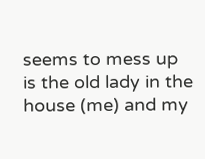seems to mess up
is the old lady in the house (me) and my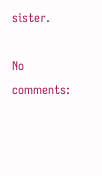sister.

No comments: